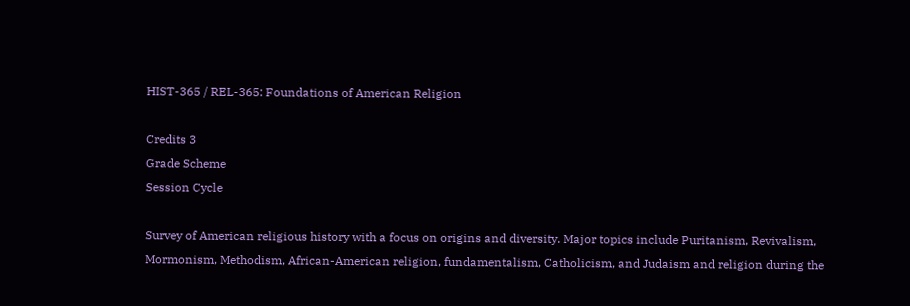HIST-365 / REL-365: Foundations of American Religion

Credits 3
Grade Scheme
Session Cycle

Survey of American religious history with a focus on origins and diversity. Major topics include Puritanism, Revivalism, Mormonism, Methodism, African-American religion, fundamentalism, Catholicism, and Judaism and religion during the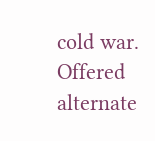cold war. Offered alternate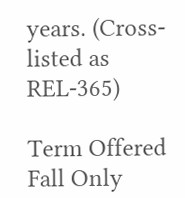years. (Cross-listed as REL-365)

Term Offered
Fall Only